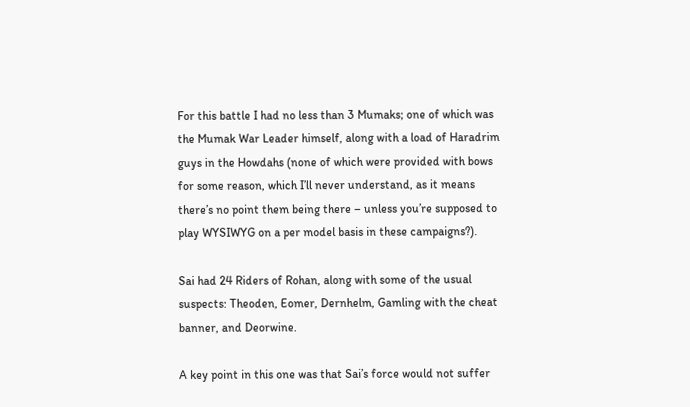For this battle I had no less than 3 Mumaks; one of which was the Mumak War Leader himself, along with a load of Haradrim guys in the Howdahs (none of which were provided with bows for some reason, which I’ll never understand, as it means there’s no point them being there – unless you’re supposed to play WYSIWYG on a per model basis in these campaigns?).

Sai had 24 Riders of Rohan, along with some of the usual suspects: Theoden, Eomer, Dernhelm, Gamling with the cheat banner, and Deorwine.

A key point in this one was that Sai’s force would not suffer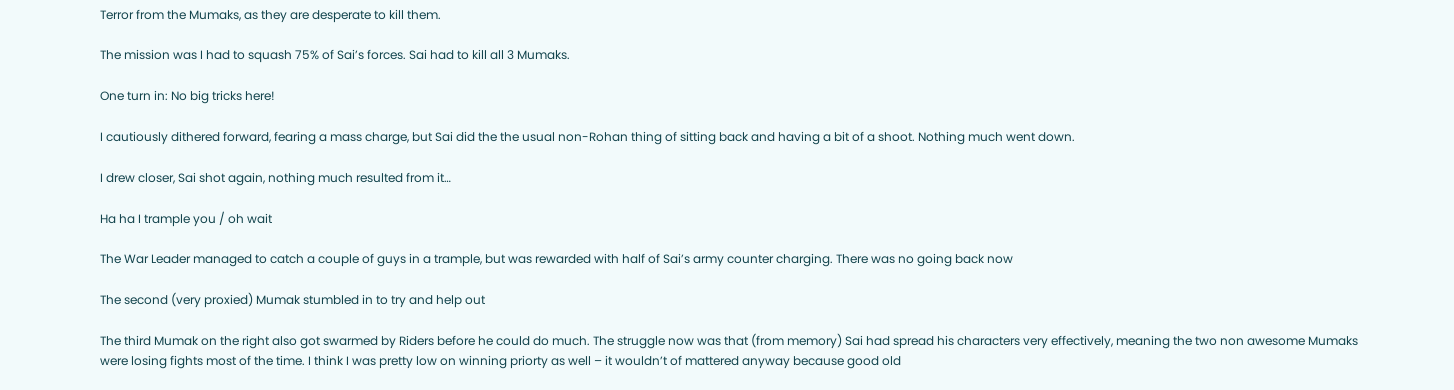Terror from the Mumaks, as they are desperate to kill them.

The mission was I had to squash 75% of Sai’s forces. Sai had to kill all 3 Mumaks.

One turn in: No big tricks here!

I cautiously dithered forward, fearing a mass charge, but Sai did the the usual non-Rohan thing of sitting back and having a bit of a shoot. Nothing much went down.

I drew closer, Sai shot again, nothing much resulted from it…

Ha ha I trample you / oh wait

The War Leader managed to catch a couple of guys in a trample, but was rewarded with half of Sai’s army counter charging. There was no going back now

The second (very proxied) Mumak stumbled in to try and help out

The third Mumak on the right also got swarmed by Riders before he could do much. The struggle now was that (from memory) Sai had spread his characters very effectively, meaning the two non awesome Mumaks were losing fights most of the time. I think I was pretty low on winning priorty as well – it wouldn’t of mattered anyway because good old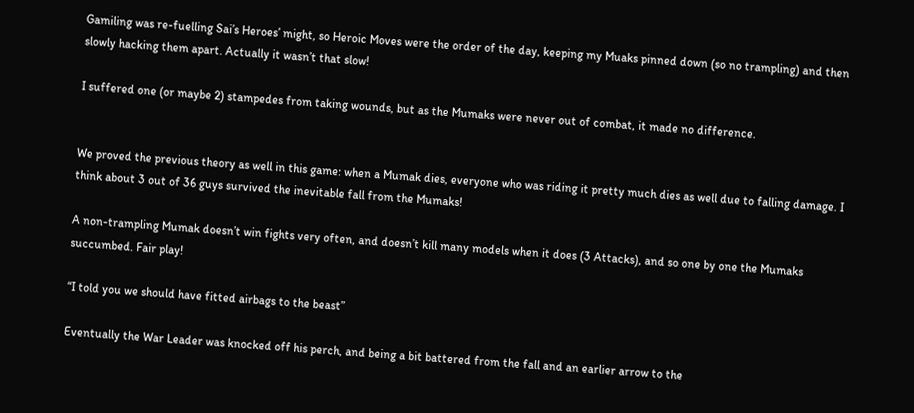Gamiling was re-fuelling Sai’s Heroes’ might, so Heroic Moves were the order of the day, keeping my Muaks pinned down (so no trampling) and then slowly hacking them apart. Actually it wasn’t that slow!

I suffered one (or maybe 2) stampedes from taking wounds, but as the Mumaks were never out of combat, it made no difference.


We proved the previous theory as well in this game: when a Mumak dies, everyone who was riding it pretty much dies as well due to falling damage. I think about 3 out of 36 guys survived the inevitable fall from the Mumaks!

A non-trampling Mumak doesn’t win fights very often, and doesn’t kill many models when it does (3 Attacks), and so one by one the Mumaks succumbed. Fair play!

“I told you we should have fitted airbags to the beast”

Eventually the War Leader was knocked off his perch, and being a bit battered from the fall and an earlier arrow to the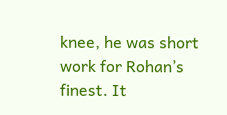knee, he was short work for Rohan’s finest. It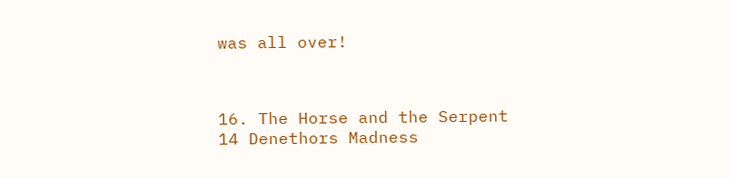was all over!



16. The Horse and the Serpent
14 Denethors Madness